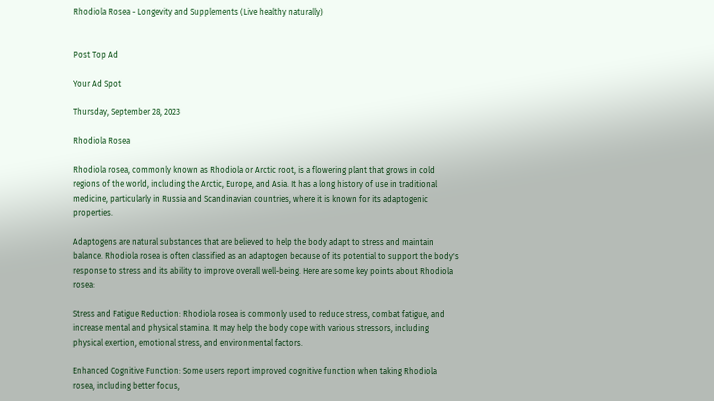Rhodiola Rosea - Longevity and Supplements (Live healthy naturally)


Post Top Ad

Your Ad Spot

Thursday, September 28, 2023

Rhodiola Rosea

Rhodiola rosea, commonly known as Rhodiola or Arctic root, is a flowering plant that grows in cold regions of the world, including the Arctic, Europe, and Asia. It has a long history of use in traditional medicine, particularly in Russia and Scandinavian countries, where it is known for its adaptogenic properties.

Adaptogens are natural substances that are believed to help the body adapt to stress and maintain balance. Rhodiola rosea is often classified as an adaptogen because of its potential to support the body's response to stress and its ability to improve overall well-being. Here are some key points about Rhodiola rosea:

Stress and Fatigue Reduction: Rhodiola rosea is commonly used to reduce stress, combat fatigue, and increase mental and physical stamina. It may help the body cope with various stressors, including physical exertion, emotional stress, and environmental factors.

Enhanced Cognitive Function: Some users report improved cognitive function when taking Rhodiola rosea, including better focus,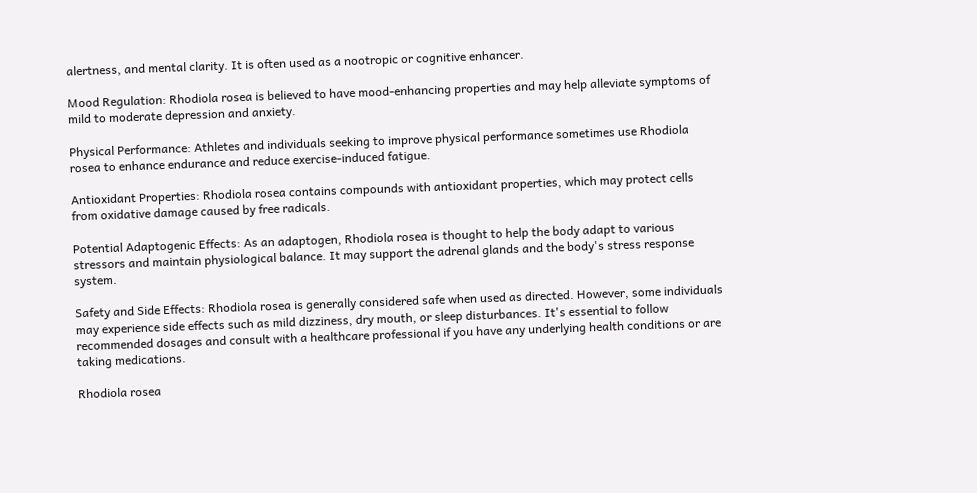alertness, and mental clarity. It is often used as a nootropic or cognitive enhancer.

Mood Regulation: Rhodiola rosea is believed to have mood-enhancing properties and may help alleviate symptoms of mild to moderate depression and anxiety.

Physical Performance: Athletes and individuals seeking to improve physical performance sometimes use Rhodiola rosea to enhance endurance and reduce exercise-induced fatigue.

Antioxidant Properties: Rhodiola rosea contains compounds with antioxidant properties, which may protect cells from oxidative damage caused by free radicals.

Potential Adaptogenic Effects: As an adaptogen, Rhodiola rosea is thought to help the body adapt to various stressors and maintain physiological balance. It may support the adrenal glands and the body's stress response system.

Safety and Side Effects: Rhodiola rosea is generally considered safe when used as directed. However, some individuals may experience side effects such as mild dizziness, dry mouth, or sleep disturbances. It's essential to follow recommended dosages and consult with a healthcare professional if you have any underlying health conditions or are taking medications.

Rhodiola rosea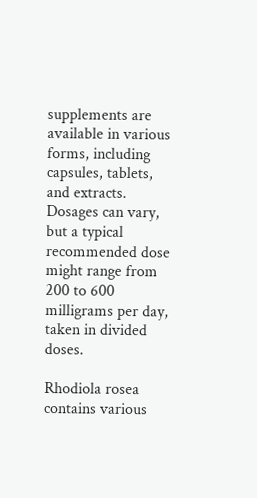supplements are available in various forms, including capsules, tablets, and extracts. Dosages can vary, but a typical recommended dose might range from 200 to 600 milligrams per day, taken in divided doses.

Rhodiola rosea contains various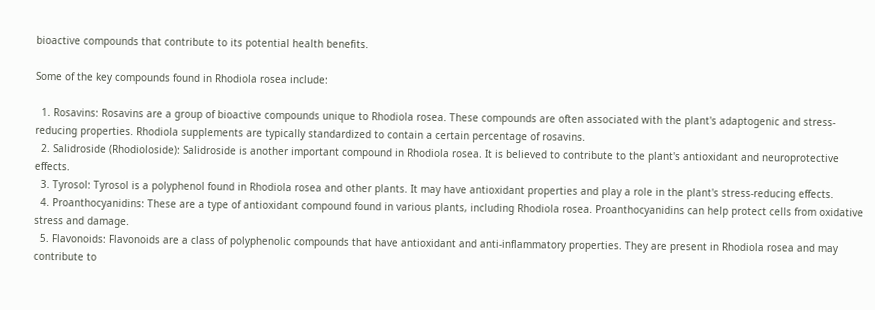bioactive compounds that contribute to its potential health benefits.

Some of the key compounds found in Rhodiola rosea include:

  1. Rosavins: Rosavins are a group of bioactive compounds unique to Rhodiola rosea. These compounds are often associated with the plant's adaptogenic and stress-reducing properties. Rhodiola supplements are typically standardized to contain a certain percentage of rosavins.
  2. Salidroside (Rhodioloside): Salidroside is another important compound in Rhodiola rosea. It is believed to contribute to the plant's antioxidant and neuroprotective effects.
  3. Tyrosol: Tyrosol is a polyphenol found in Rhodiola rosea and other plants. It may have antioxidant properties and play a role in the plant's stress-reducing effects.
  4. Proanthocyanidins: These are a type of antioxidant compound found in various plants, including Rhodiola rosea. Proanthocyanidins can help protect cells from oxidative stress and damage.
  5. Flavonoids: Flavonoids are a class of polyphenolic compounds that have antioxidant and anti-inflammatory properties. They are present in Rhodiola rosea and may contribute to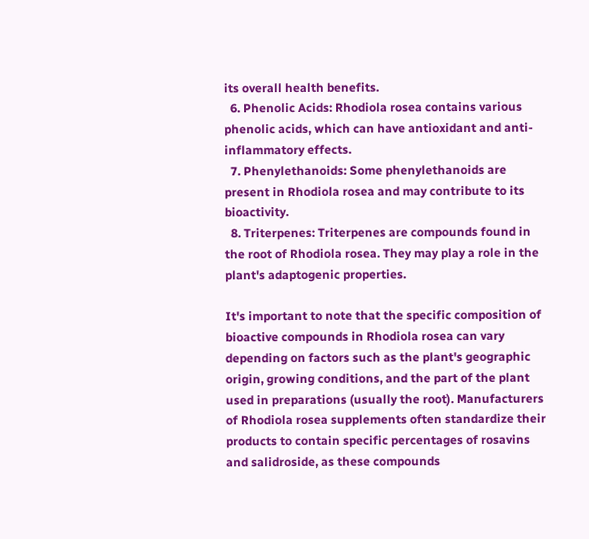its overall health benefits.
  6. Phenolic Acids: Rhodiola rosea contains various phenolic acids, which can have antioxidant and anti-inflammatory effects.
  7. Phenylethanoids: Some phenylethanoids are present in Rhodiola rosea and may contribute to its bioactivity.
  8. Triterpenes: Triterpenes are compounds found in the root of Rhodiola rosea. They may play a role in the plant's adaptogenic properties.

It's important to note that the specific composition of bioactive compounds in Rhodiola rosea can vary depending on factors such as the plant's geographic origin, growing conditions, and the part of the plant used in preparations (usually the root). Manufacturers of Rhodiola rosea supplements often standardize their products to contain specific percentages of rosavins and salidroside, as these compounds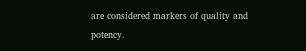are considered markers of quality and potency.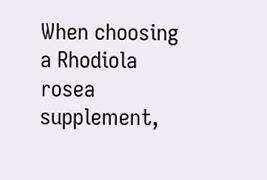When choosing a Rhodiola rosea supplement,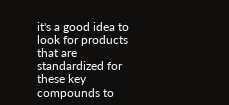it's a good idea to look for products that are standardized for these key compounds to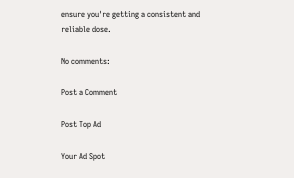ensure you're getting a consistent and reliable dose.

No comments:

Post a Comment

Post Top Ad

Your Ad Spot